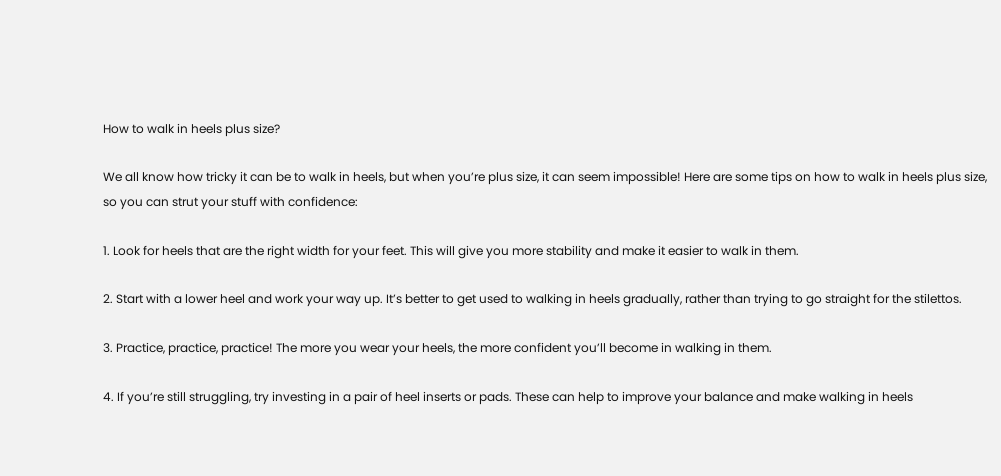How to walk in heels plus size?

We all know how tricky it can be to walk in heels, but when you’re plus size, it can seem impossible! Here are some tips on how to walk in heels plus size, so you can strut your stuff with confidence:

1. Look for heels that are the right width for your feet. This will give you more stability and make it easier to walk in them.

2. Start with a lower heel and work your way up. It’s better to get used to walking in heels gradually, rather than trying to go straight for the stilettos.

3. Practice, practice, practice! The more you wear your heels, the more confident you’ll become in walking in them.

4. If you’re still struggling, try investing in a pair of heel inserts or pads. These can help to improve your balance and make walking in heels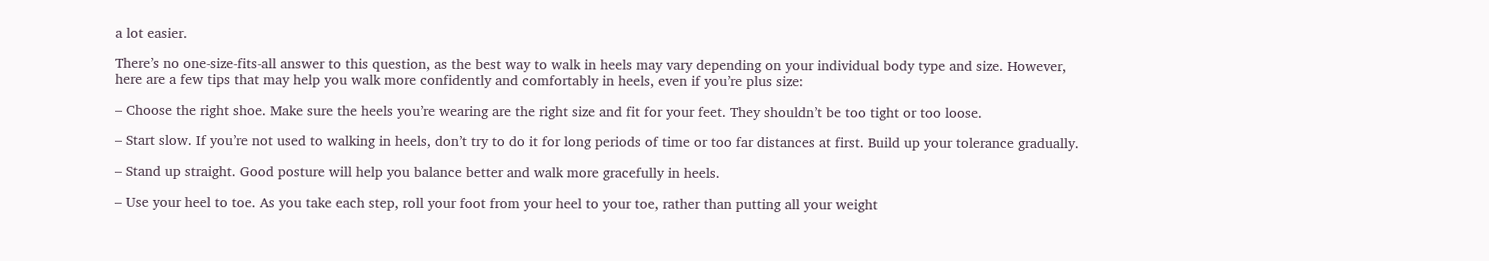a lot easier.

There’s no one-size-fits-all answer to this question, as the best way to walk in heels may vary depending on your individual body type and size. However, here are a few tips that may help you walk more confidently and comfortably in heels, even if you’re plus size:

– Choose the right shoe. Make sure the heels you’re wearing are the right size and fit for your feet. They shouldn’t be too tight or too loose.

– Start slow. If you’re not used to walking in heels, don’t try to do it for long periods of time or too far distances at first. Build up your tolerance gradually.

– Stand up straight. Good posture will help you balance better and walk more gracefully in heels.

– Use your heel to toe. As you take each step, roll your foot from your heel to your toe, rather than putting all your weight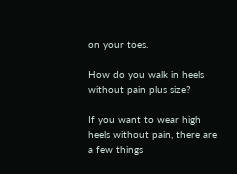on your toes.

How do you walk in heels without pain plus size?

If you want to wear high heels without pain, there are a few things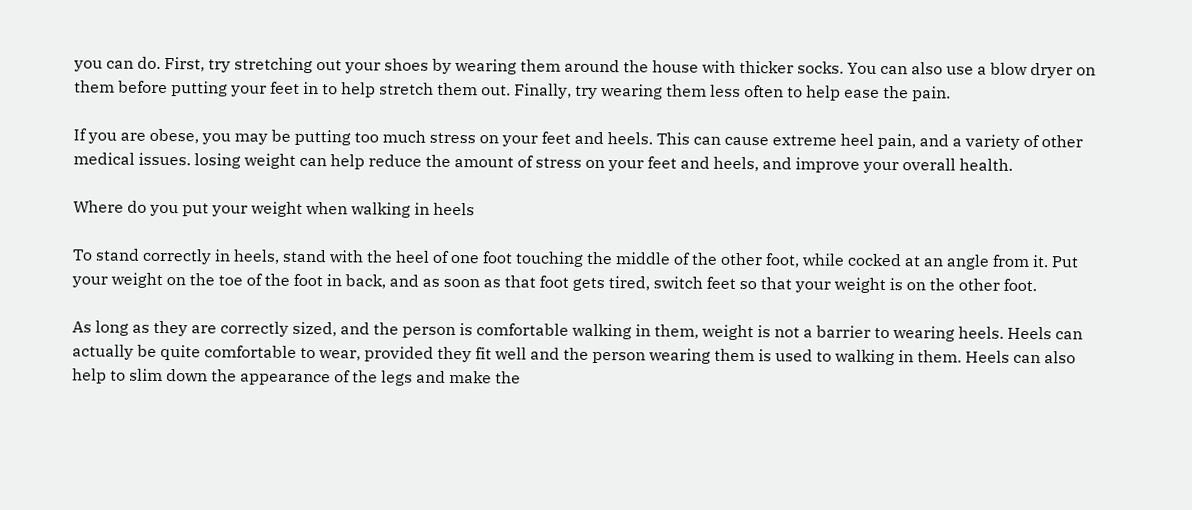you can do. First, try stretching out your shoes by wearing them around the house with thicker socks. You can also use a blow dryer on them before putting your feet in to help stretch them out. Finally, try wearing them less often to help ease the pain.

If you are obese, you may be putting too much stress on your feet and heels. This can cause extreme heel pain, and a variety of other medical issues. losing weight can help reduce the amount of stress on your feet and heels, and improve your overall health.

Where do you put your weight when walking in heels

To stand correctly in heels, stand with the heel of one foot touching the middle of the other foot, while cocked at an angle from it. Put your weight on the toe of the foot in back, and as soon as that foot gets tired, switch feet so that your weight is on the other foot.

As long as they are correctly sized, and the person is comfortable walking in them, weight is not a barrier to wearing heels. Heels can actually be quite comfortable to wear, provided they fit well and the person wearing them is used to walking in them. Heels can also help to slim down the appearance of the legs and make the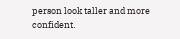person look taller and more confident.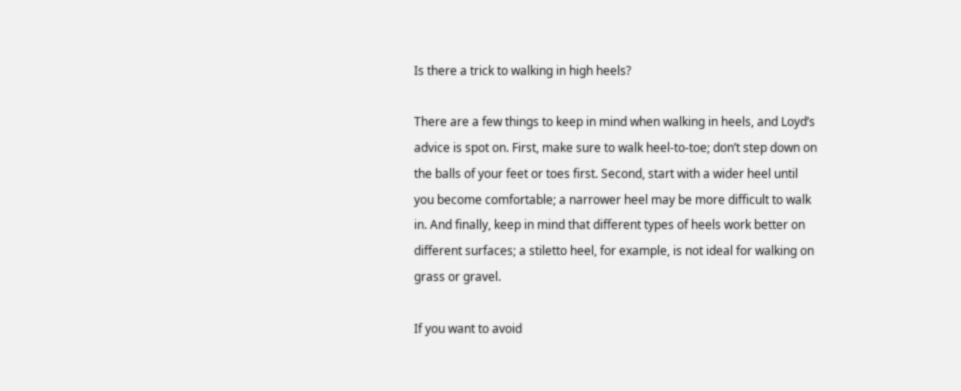Is there a trick to walking in high heels?

There are a few things to keep in mind when walking in heels, and Loyd’s advice is spot on. First, make sure to walk heel-to-toe; don’t step down on the balls of your feet or toes first. Second, start with a wider heel until you become comfortable; a narrower heel may be more difficult to walk in. And finally, keep in mind that different types of heels work better on different surfaces; a stiletto heel, for example, is not ideal for walking on grass or gravel.

If you want to avoid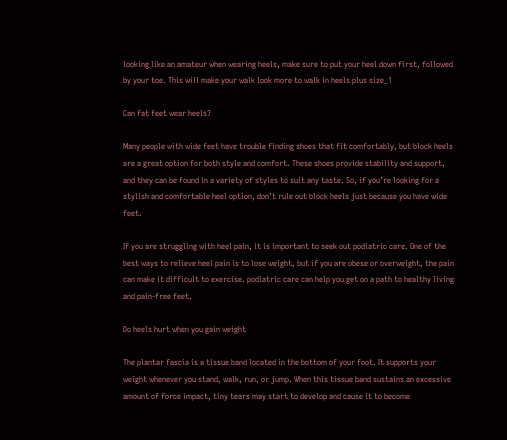looking like an amateur when wearing heels, make sure to put your heel down first, followed by your toe. This will make your walk look more to walk in heels plus size_1

Can fat feet wear heels?

Many people with wide feet have trouble finding shoes that fit comfortably, but block heels are a great option for both style and comfort. These shoes provide stability and support, and they can be found in a variety of styles to suit any taste. So, if you’re looking for a stylish and comfortable heel option, don’t rule out block heels just because you have wide feet.

If you are struggling with heel pain, it is important to seek out podiatric care. One of the best ways to relieve heel pain is to lose weight, but if you are obese or overweight, the pain can make it difficult to exercise. podiatric care can help you get on a path to healthy living and pain-free feet.

Do heels hurt when you gain weight

The plantar fascia is a tissue band located in the bottom of your foot. It supports your weight whenever you stand, walk, run, or jump. When this tissue band sustains an excessive amount of force impact, tiny tears may start to develop and cause it to become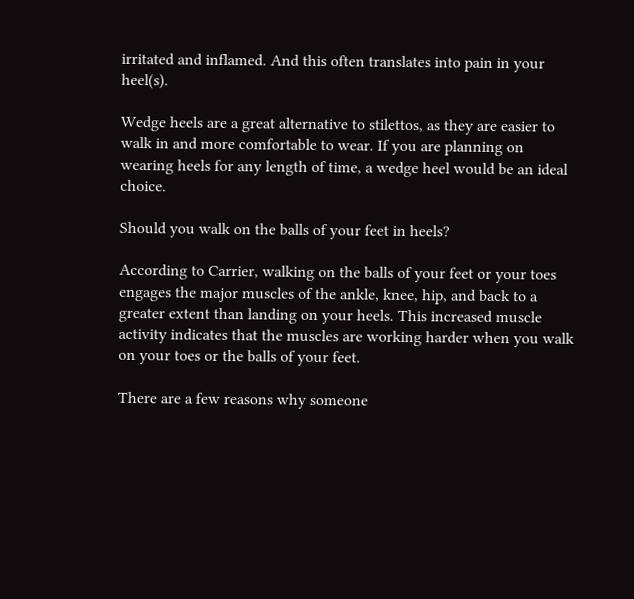irritated and inflamed. And this often translates into pain in your heel(s).

Wedge heels are a great alternative to stilettos, as they are easier to walk in and more comfortable to wear. If you are planning on wearing heels for any length of time, a wedge heel would be an ideal choice.

Should you walk on the balls of your feet in heels?

According to Carrier, walking on the balls of your feet or your toes engages the major muscles of the ankle, knee, hip, and back to a greater extent than landing on your heels. This increased muscle activity indicates that the muscles are working harder when you walk on your toes or the balls of your feet.

There are a few reasons why someone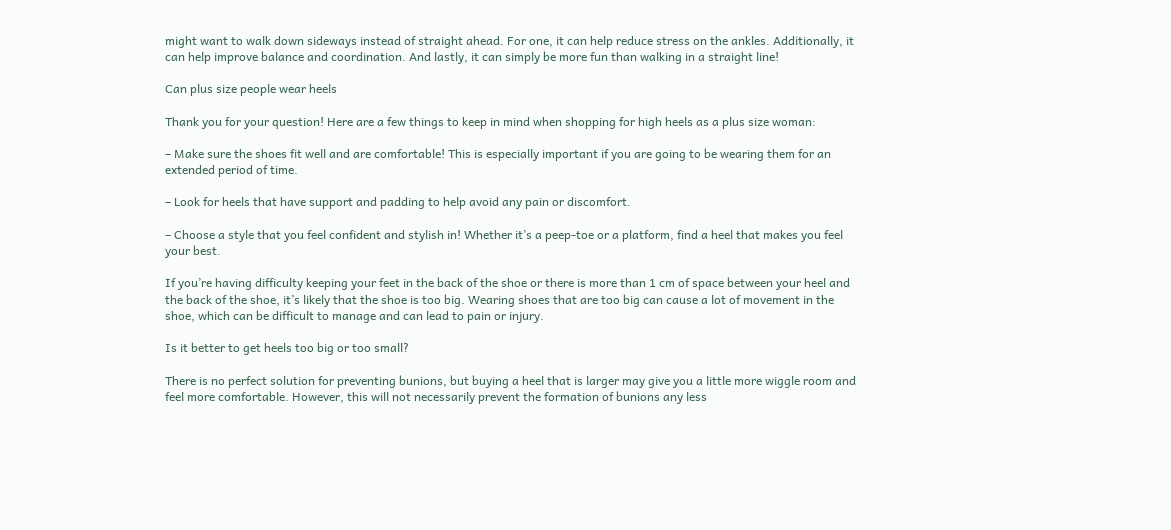might want to walk down sideways instead of straight ahead. For one, it can help reduce stress on the ankles. Additionally, it can help improve balance and coordination. And lastly, it can simply be more fun than walking in a straight line!

Can plus size people wear heels

Thank you for your question! Here are a few things to keep in mind when shopping for high heels as a plus size woman:

– Make sure the shoes fit well and are comfortable! This is especially important if you are going to be wearing them for an extended period of time.

– Look for heels that have support and padding to help avoid any pain or discomfort.

– Choose a style that you feel confident and stylish in! Whether it’s a peep-toe or a platform, find a heel that makes you feel your best.

If you’re having difficulty keeping your feet in the back of the shoe or there is more than 1 cm of space between your heel and the back of the shoe, it’s likely that the shoe is too big. Wearing shoes that are too big can cause a lot of movement in the shoe, which can be difficult to manage and can lead to pain or injury.

Is it better to get heels too big or too small?

There is no perfect solution for preventing bunions, but buying a heel that is larger may give you a little more wiggle room and feel more comfortable. However, this will not necessarily prevent the formation of bunions any less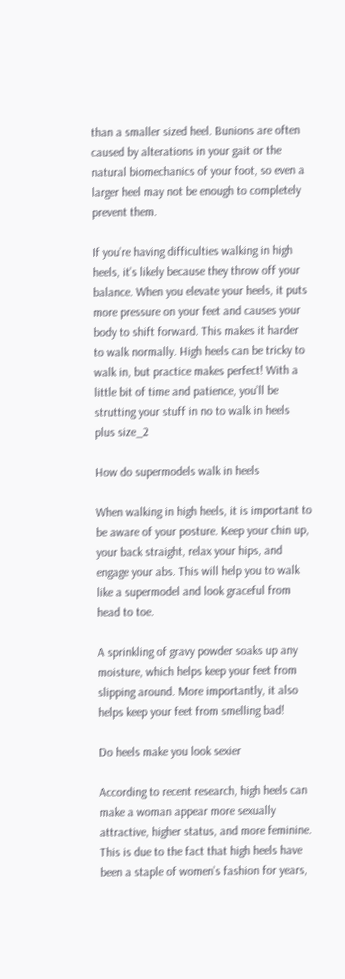than a smaller sized heel. Bunions are often caused by alterations in your gait or the natural biomechanics of your foot, so even a larger heel may not be enough to completely prevent them.

If you’re having difficulties walking in high heels, it’s likely because they throw off your balance. When you elevate your heels, it puts more pressure on your feet and causes your body to shift forward. This makes it harder to walk normally. High heels can be tricky to walk in, but practice makes perfect! With a little bit of time and patience, you’ll be strutting your stuff in no to walk in heels plus size_2

How do supermodels walk in heels

When walking in high heels, it is important to be aware of your posture. Keep your chin up, your back straight, relax your hips, and engage your abs. This will help you to walk like a supermodel and look graceful from head to toe.

A sprinkling of gravy powder soaks up any moisture, which helps keep your feet from slipping around. More importantly, it also helps keep your feet from smelling bad!

Do heels make you look sexier

According to recent research, high heels can make a woman appear more sexually attractive, higher status, and more feminine. This is due to the fact that high heels have been a staple of women’s fashion for years,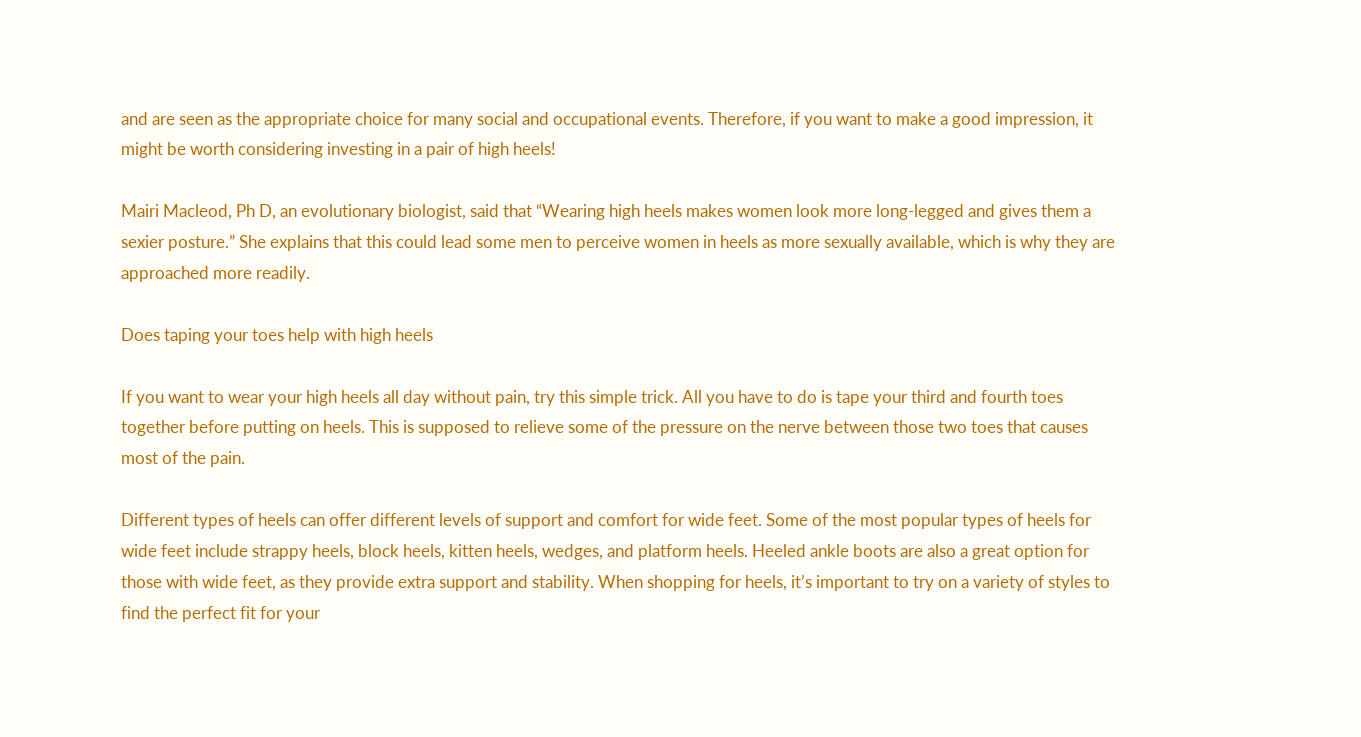and are seen as the appropriate choice for many social and occupational events. Therefore, if you want to make a good impression, it might be worth considering investing in a pair of high heels!

Mairi Macleod, Ph D, an evolutionary biologist, said that “Wearing high heels makes women look more long-legged and gives them a sexier posture.” She explains that this could lead some men to perceive women in heels as more sexually available, which is why they are approached more readily.

Does taping your toes help with high heels

If you want to wear your high heels all day without pain, try this simple trick. All you have to do is tape your third and fourth toes together before putting on heels. This is supposed to relieve some of the pressure on the nerve between those two toes that causes most of the pain.

Different types of heels can offer different levels of support and comfort for wide feet. Some of the most popular types of heels for wide feet include strappy heels, block heels, kitten heels, wedges, and platform heels. Heeled ankle boots are also a great option for those with wide feet, as they provide extra support and stability. When shopping for heels, it’s important to try on a variety of styles to find the perfect fit for your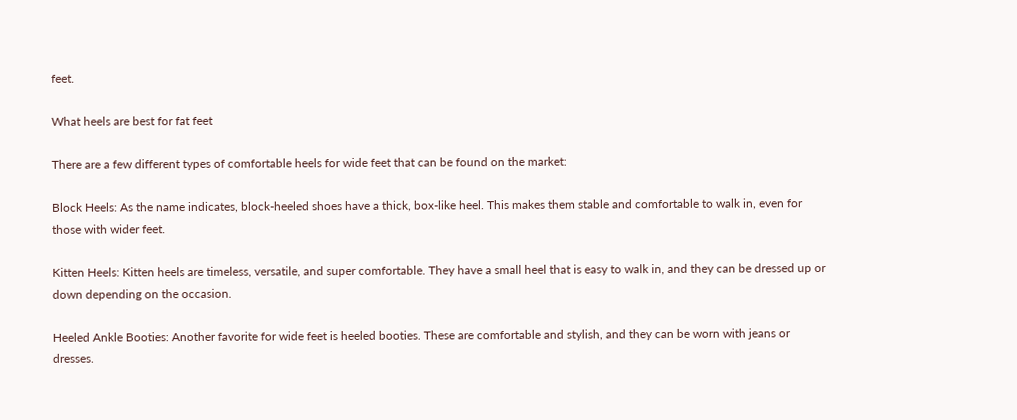feet.

What heels are best for fat feet

There are a few different types of comfortable heels for wide feet that can be found on the market:

Block Heels: As the name indicates, block-heeled shoes have a thick, box-like heel. This makes them stable and comfortable to walk in, even for those with wider feet.

Kitten Heels: Kitten heels are timeless, versatile, and super comfortable. They have a small heel that is easy to walk in, and they can be dressed up or down depending on the occasion.

Heeled Ankle Booties: Another favorite for wide feet is heeled booties. These are comfortable and stylish, and they can be worn with jeans or dresses.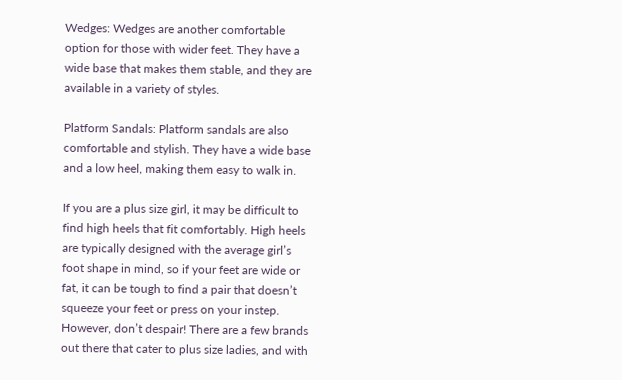Wedges: Wedges are another comfortable option for those with wider feet. They have a wide base that makes them stable, and they are available in a variety of styles.

Platform Sandals: Platform sandals are also comfortable and stylish. They have a wide base and a low heel, making them easy to walk in.

If you are a plus size girl, it may be difficult to find high heels that fit comfortably. High heels are typically designed with the average girl’s foot shape in mind, so if your feet are wide or fat, it can be tough to find a pair that doesn’t squeeze your feet or press on your instep. However, don’t despair! There are a few brands out there that cater to plus size ladies, and with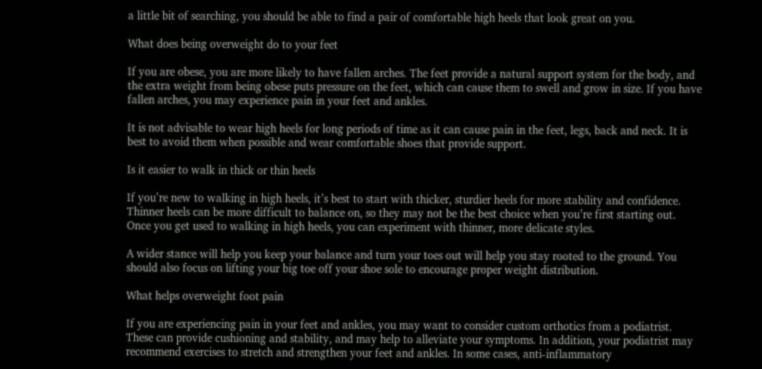a little bit of searching, you should be able to find a pair of comfortable high heels that look great on you.

What does being overweight do to your feet

If you are obese, you are more likely to have fallen arches. The feet provide a natural support system for the body, and the extra weight from being obese puts pressure on the feet, which can cause them to swell and grow in size. If you have fallen arches, you may experience pain in your feet and ankles.

It is not advisable to wear high heels for long periods of time as it can cause pain in the feet, legs, back and neck. It is best to avoid them when possible and wear comfortable shoes that provide support.

Is it easier to walk in thick or thin heels

If you’re new to walking in high heels, it’s best to start with thicker, sturdier heels for more stability and confidence. Thinner heels can be more difficult to balance on, so they may not be the best choice when you’re first starting out. Once you get used to walking in high heels, you can experiment with thinner, more delicate styles.

A wider stance will help you keep your balance and turn your toes out will help you stay rooted to the ground. You should also focus on lifting your big toe off your shoe sole to encourage proper weight distribution.

What helps overweight foot pain

If you are experiencing pain in your feet and ankles, you may want to consider custom orthotics from a podiatrist. These can provide cushioning and stability, and may help to alleviate your symptoms. In addition, your podiatrist may recommend exercises to stretch and strengthen your feet and ankles. In some cases, anti-inflammatory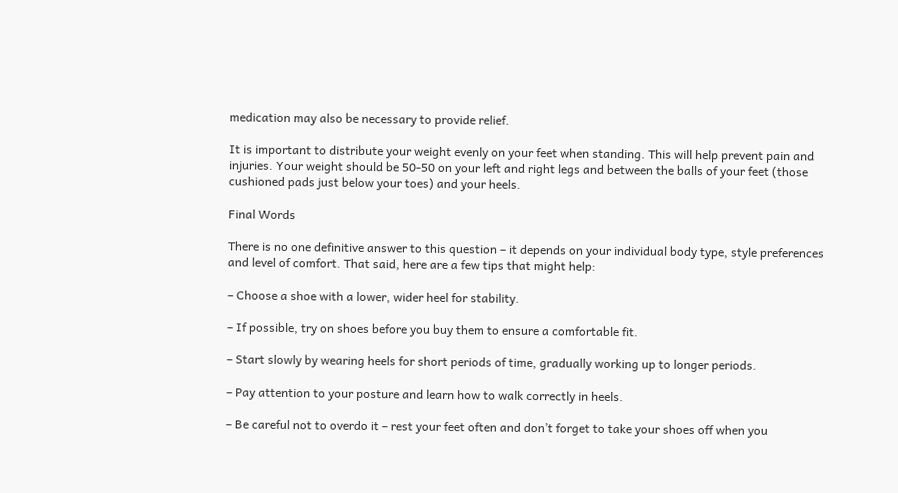medication may also be necessary to provide relief.

It is important to distribute your weight evenly on your feet when standing. This will help prevent pain and injuries. Your weight should be 50-50 on your left and right legs and between the balls of your feet (those cushioned pads just below your toes) and your heels.

Final Words

There is no one definitive answer to this question – it depends on your individual body type, style preferences and level of comfort. That said, here are a few tips that might help:

– Choose a shoe with a lower, wider heel for stability.

– If possible, try on shoes before you buy them to ensure a comfortable fit.

– Start slowly by wearing heels for short periods of time, gradually working up to longer periods.

– Pay attention to your posture and learn how to walk correctly in heels.

– Be careful not to overdo it – rest your feet often and don’t forget to take your shoes off when you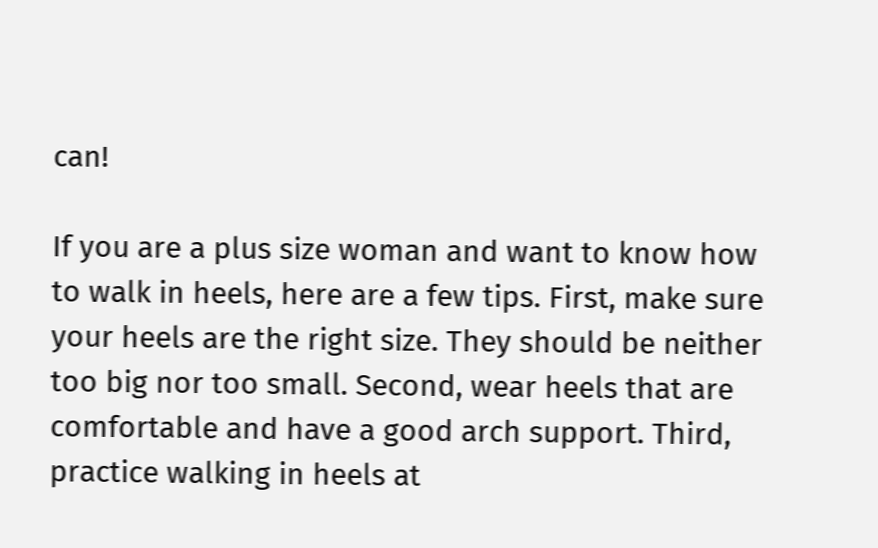can!

If you are a plus size woman and want to know how to walk in heels, here are a few tips. First, make sure your heels are the right size. They should be neither too big nor too small. Second, wear heels that are comfortable and have a good arch support. Third, practice walking in heels at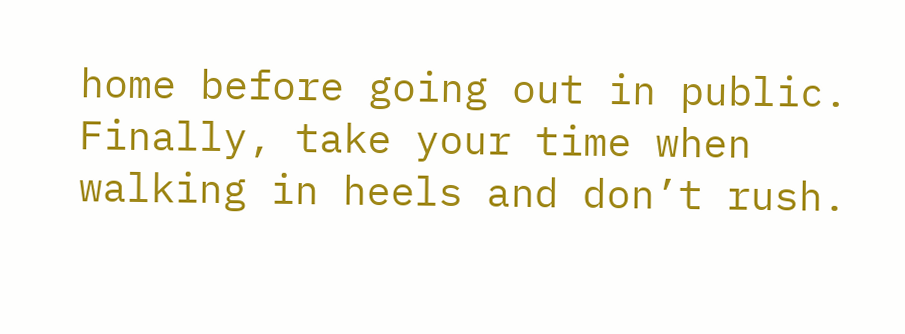home before going out in public. Finally, take your time when walking in heels and don’t rush.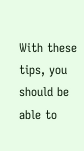With these tips, you should be able to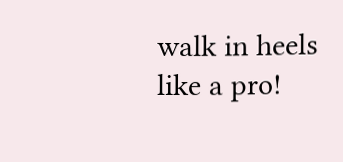walk in heels like a pro!